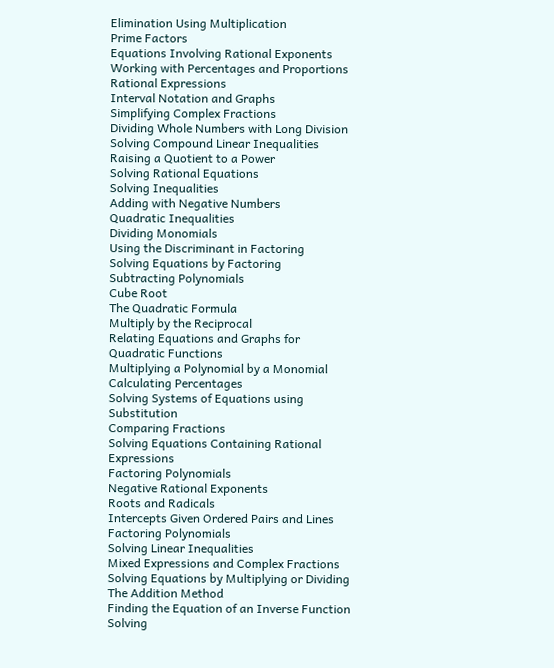Elimination Using Multiplication
Prime Factors
Equations Involving Rational Exponents
Working with Percentages and Proportions
Rational Expressions
Interval Notation and Graphs
Simplifying Complex Fractions
Dividing Whole Numbers with Long Division
Solving Compound Linear Inequalities
Raising a Quotient to a Power
Solving Rational Equations
Solving Inequalities
Adding with Negative Numbers
Quadratic Inequalities
Dividing Monomials
Using the Discriminant in Factoring
Solving Equations by Factoring
Subtracting Polynomials
Cube Root
The Quadratic Formula
Multiply by the Reciprocal
Relating Equations and Graphs for Quadratic Functions
Multiplying a Polynomial by a Monomial
Calculating Percentages
Solving Systems of Equations using Substitution
Comparing Fractions
Solving Equations Containing Rational Expressions
Factoring Polynomials
Negative Rational Exponents
Roots and Radicals
Intercepts Given Ordered Pairs and Lines
Factoring Polynomials
Solving Linear Inequalities
Mixed Expressions and Complex Fractions
Solving Equations by Multiplying or Dividing
The Addition Method
Finding the Equation of an Inverse Function
Solving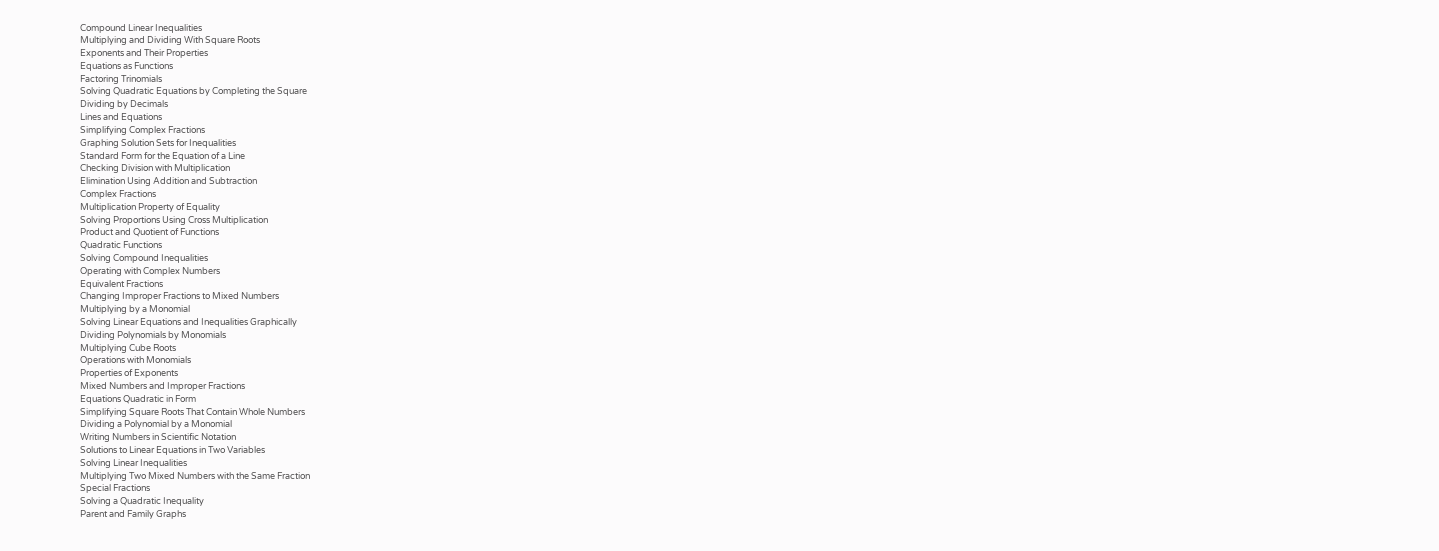Compound Linear Inequalities
Multiplying and Dividing With Square Roots
Exponents and Their Properties
Equations as Functions
Factoring Trinomials
Solving Quadratic Equations by Completing the Square
Dividing by Decimals
Lines and Equations
Simplifying Complex Fractions
Graphing Solution Sets for Inequalities
Standard Form for the Equation of a Line
Checking Division with Multiplication
Elimination Using Addition and Subtraction
Complex Fractions
Multiplication Property of Equality
Solving Proportions Using Cross Multiplication
Product and Quotient of Functions
Quadratic Functions
Solving Compound Inequalities
Operating with Complex Numbers
Equivalent Fractions
Changing Improper Fractions to Mixed Numbers
Multiplying by a Monomial
Solving Linear Equations and Inequalities Graphically
Dividing Polynomials by Monomials
Multiplying Cube Roots
Operations with Monomials
Properties of Exponents
Mixed Numbers and Improper Fractions
Equations Quadratic in Form
Simplifying Square Roots That Contain Whole Numbers
Dividing a Polynomial by a Monomial
Writing Numbers in Scientific Notation
Solutions to Linear Equations in Two Variables
Solving Linear Inequalities
Multiplying Two Mixed Numbers with the Same Fraction
Special Fractions
Solving a Quadratic Inequality
Parent and Family Graphs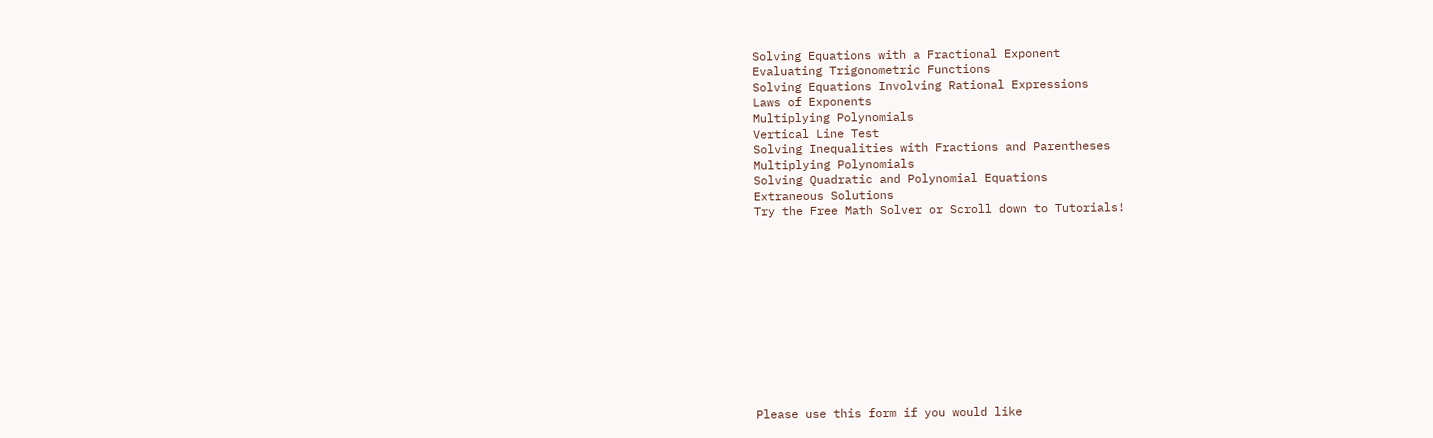Solving Equations with a Fractional Exponent
Evaluating Trigonometric Functions
Solving Equations Involving Rational Expressions
Laws of Exponents
Multiplying Polynomials
Vertical Line Test
Solving Inequalities with Fractions and Parentheses
Multiplying Polynomials
Solving Quadratic and Polynomial Equations
Extraneous Solutions
Try the Free Math Solver or Scroll down to Tutorials!












Please use this form if you would like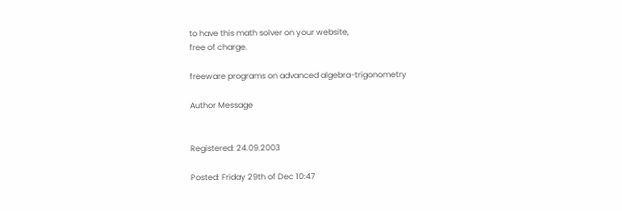to have this math solver on your website,
free of charge.

freeware programs on advanced algebra-trigonometry

Author Message


Registered: 24.09.2003

Posted: Friday 29th of Dec 10:47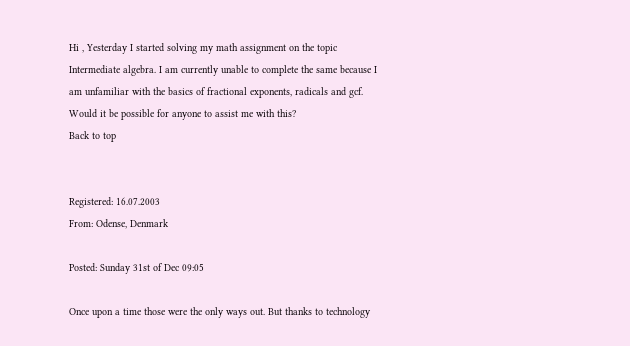Hi , Yesterday I started solving my math assignment on the topic Intermediate algebra. I am currently unable to complete the same because I am unfamiliar with the basics of fractional exponents, radicals and gcf. Would it be possible for anyone to assist me with this?
Back to top


Registered: 16.07.2003
From: Odense, Denmark

Posted: Sunday 31st of Dec 09:05

Once upon a time those were the only ways out. But thanks to technology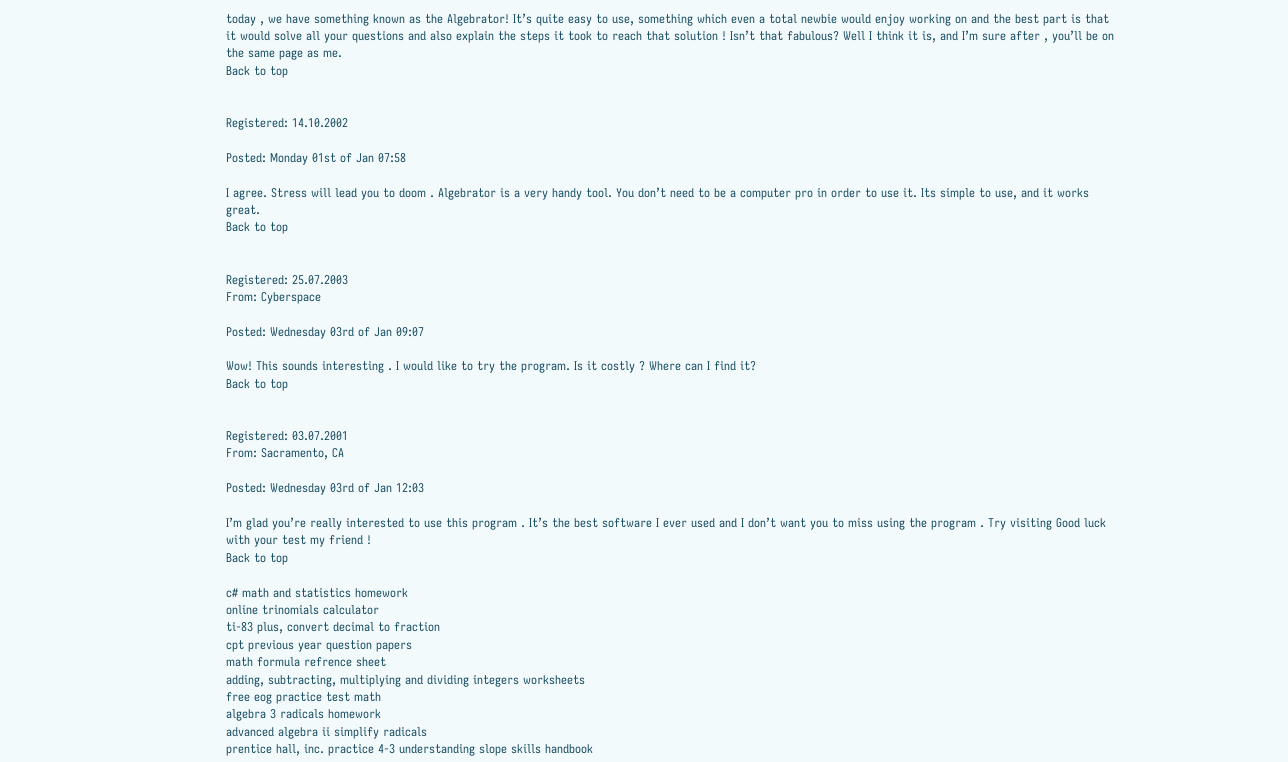today , we have something known as the Algebrator! It’s quite easy to use, something which even a total newbie would enjoy working on and the best part is that it would solve all your questions and also explain the steps it took to reach that solution ! Isn’t that fabulous? Well I think it is, and I’m sure after , you’ll be on the same page as me.
Back to top


Registered: 14.10.2002

Posted: Monday 01st of Jan 07:58

I agree. Stress will lead you to doom . Algebrator is a very handy tool. You don’t need to be a computer pro in order to use it. Its simple to use, and it works great.
Back to top


Registered: 25.07.2003
From: Cyberspace

Posted: Wednesday 03rd of Jan 09:07

Wow! This sounds interesting . I would like to try the program. Is it costly ? Where can I find it?
Back to top


Registered: 03.07.2001
From: Sacramento, CA

Posted: Wednesday 03rd of Jan 12:03

I’m glad you’re really interested to use this program . It’s the best software I ever used and I don’t want you to miss using the program . Try visiting Good luck with your test my friend !
Back to top

c# math and statistics homework
online trinomials calculator
ti-83 plus, convert decimal to fraction
cpt previous year question papers
math formula refrence sheet
adding, subtracting, multiplying and dividing integers worksheets
free eog practice test math
algebra 3 radicals homework
advanced algebra ii simplify radicals
prentice hall, inc. practice 4-3 understanding slope skills handbook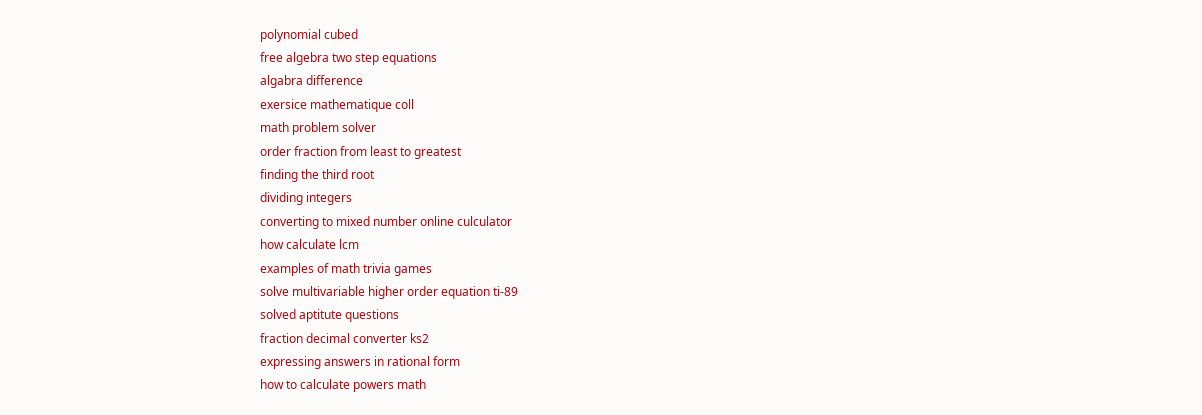polynomial cubed
free algebra two step equations
algabra difference
exersice mathematique coll
math problem solver
order fraction from least to greatest
finding the third root
dividing integers
converting to mixed number online culculator
how calculate lcm
examples of math trivia games
solve multivariable higher order equation ti-89
solved aptitute questions
fraction decimal converter ks2
expressing answers in rational form
how to calculate powers math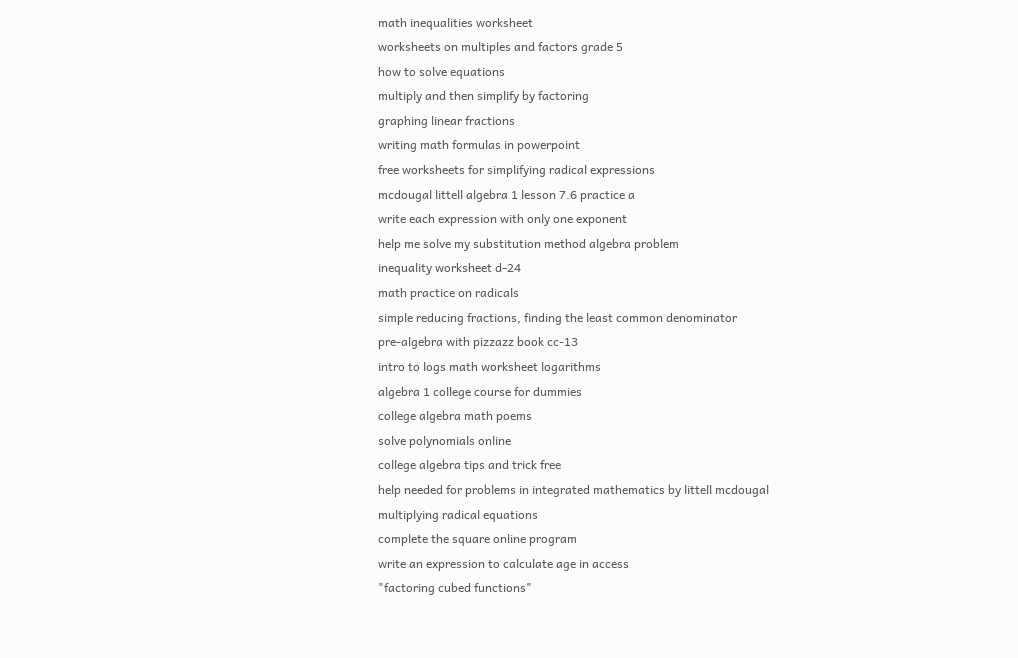math inequalities worksheet
worksheets on multiples and factors grade 5
how to solve equations
multiply and then simplify by factoring
graphing linear fractions
writing math formulas in powerpoint
free worksheets for simplifying radical expressions
mcdougal littell algebra 1 lesson 7.6 practice a
write each expression with only one exponent
help me solve my substitution method algebra problem
inequality worksheet d-24
math practice on radicals
simple reducing fractions, finding the least common denominator
pre-algebra with pizzazz book cc-13
intro to logs math worksheet logarithms
algebra 1 college course for dummies
college algebra math poems
solve polynomials online
college algebra tips and trick free
help needed for problems in integrated mathematics by littell mcdougal
multiplying radical equations
complete the square online program
write an expression to calculate age in access
"factoring cubed functions"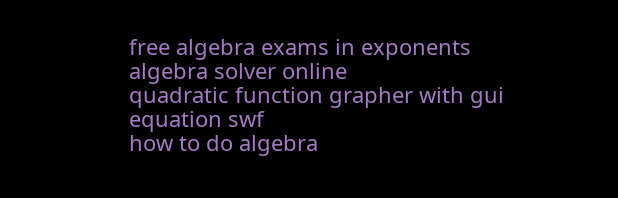free algebra exams in exponents
algebra solver online
quadratic function grapher with gui
equation swf
how to do algebra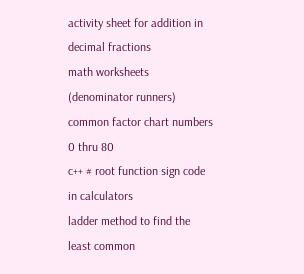activity sheet for addition in decimal fractions
math worksheets (denominator runners)
common factor chart numbers 0 thru 80
c++ # root function sign code in calculators
ladder method to find the least common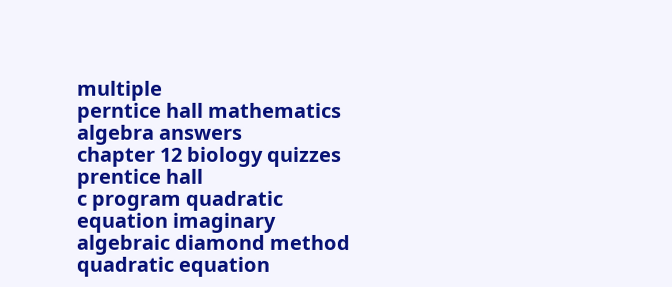multiple
perntice hall mathematics algebra answers
chapter 12 biology quizzes prentice hall
c program quadratic equation imaginary
algebraic diamond method
quadratic equation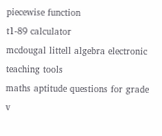piecewise function
t1-89 calculator
mcdougal littell algebra electronic teaching tools
maths aptitude questions for grade v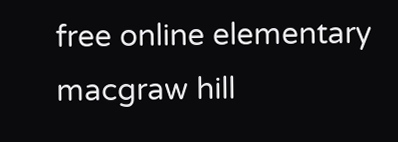free online elementary macgraw hill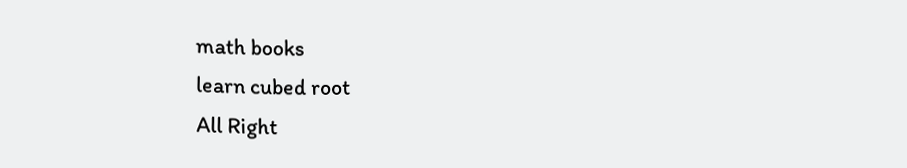math books
learn cubed root
All Right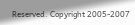Reserved. Copyright 2005-2007